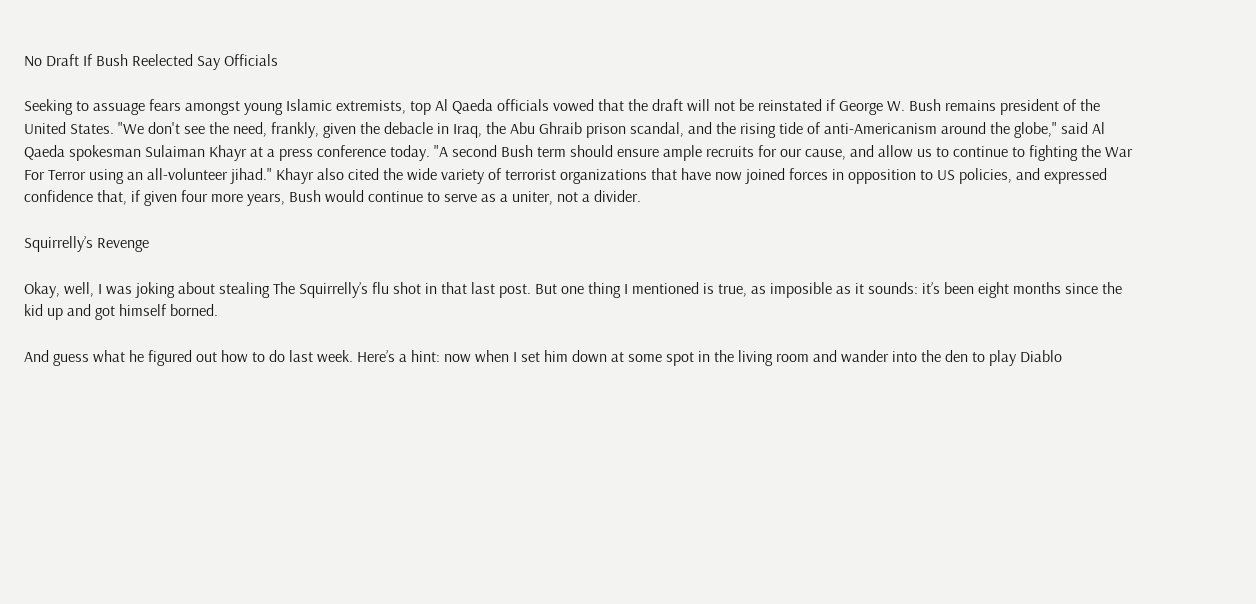No Draft If Bush Reelected Say Officials

Seeking to assuage fears amongst young Islamic extremists, top Al Qaeda officials vowed that the draft will not be reinstated if George W. Bush remains president of the United States. "We don't see the need, frankly, given the debacle in Iraq, the Abu Ghraib prison scandal, and the rising tide of anti-Americanism around the globe," said Al Qaeda spokesman Sulaiman Khayr at a press conference today. "A second Bush term should ensure ample recruits for our cause, and allow us to continue to fighting the War For Terror using an all-volunteer jihad." Khayr also cited the wide variety of terrorist organizations that have now joined forces in opposition to US policies, and expressed confidence that, if given four more years, Bush would continue to serve as a uniter, not a divider.

Squirrelly’s Revenge

Okay, well, I was joking about stealing The Squirrelly’s flu shot in that last post. But one thing I mentioned is true, as imposible as it sounds: it’s been eight months since the kid up and got himself borned.

And guess what he figured out how to do last week. Here’s a hint: now when I set him down at some spot in the living room and wander into the den to play Diablo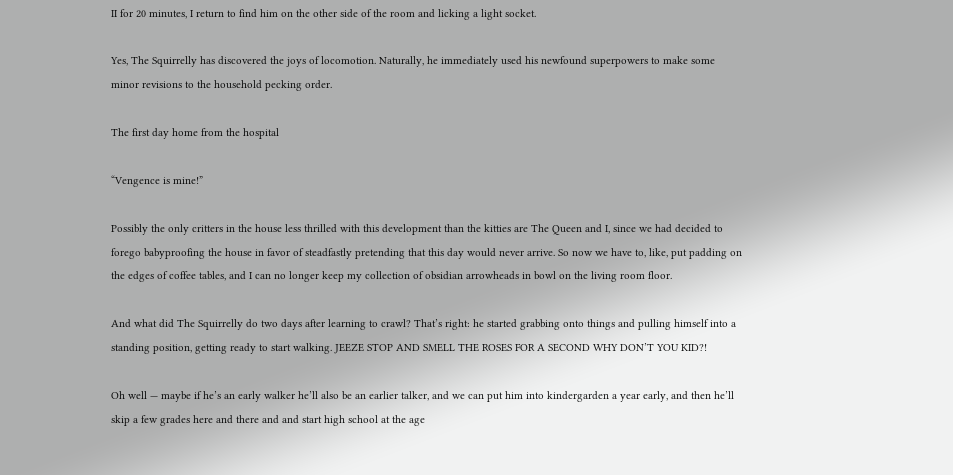II for 20 minutes, I return to find him on the other side of the room and licking a light socket.

Yes, The Squirrelly has discovered the joys of locomotion. Naturally, he immediately used his newfound superpowers to make some minor revisions to the household pecking order.

The first day home from the hospital

“Vengence is mine!”

Possibly the only critters in the house less thrilled with this development than the kitties are The Queen and I, since we had decided to forego babyproofing the house in favor of steadfastly pretending that this day would never arrive. So now we have to, like, put padding on the edges of coffee tables, and I can no longer keep my collection of obsidian arrowheads in bowl on the living room floor.

And what did The Squirrelly do two days after learning to crawl? That’s right: he started grabbing onto things and pulling himself into a standing position, getting ready to start walking. JEEZE STOP AND SMELL THE ROSES FOR A SECOND WHY DON’T YOU KID?!

Oh well — maybe if he’s an early walker he’ll also be an earlier talker, and we can put him into kindergarden a year early, and then he’ll skip a few grades here and there and and start high school at the age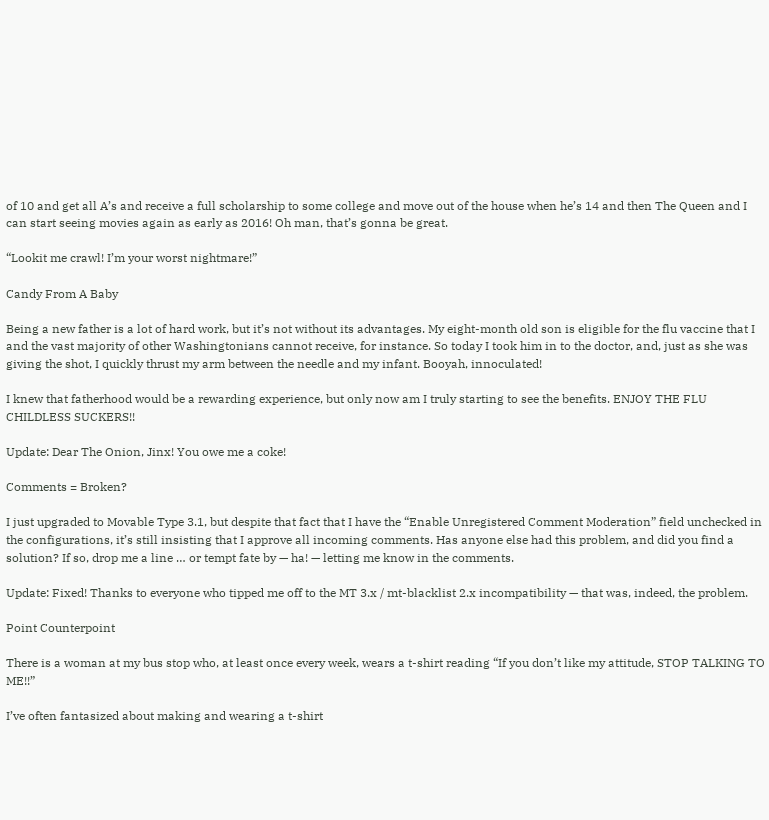of 10 and get all A’s and receive a full scholarship to some college and move out of the house when he’s 14 and then The Queen and I can start seeing movies again as early as 2016! Oh man, that’s gonna be great.

“Lookit me crawl! I’m your worst nightmare!”

Candy From A Baby

Being a new father is a lot of hard work, but it’s not without its advantages. My eight-month old son is eligible for the flu vaccine that I and the vast majority of other Washingtonians cannot receive, for instance. So today I took him in to the doctor, and, just as she was giving the shot, I quickly thrust my arm between the needle and my infant. Booyah, innoculated!

I knew that fatherhood would be a rewarding experience, but only now am I truly starting to see the benefits. ENJOY THE FLU CHILDLESS SUCKERS!!

Update: Dear The Onion, Jinx! You owe me a coke!

Comments = Broken?

I just upgraded to Movable Type 3.1, but despite that fact that I have the “Enable Unregistered Comment Moderation” field unchecked in the configurations, it’s still insisting that I approve all incoming comments. Has anyone else had this problem, and did you find a solution? If so, drop me a line … or tempt fate by — ha! — letting me know in the comments.

Update: Fixed! Thanks to everyone who tipped me off to the MT 3.x / mt-blacklist 2.x incompatibility — that was, indeed, the problem.

Point Counterpoint

There is a woman at my bus stop who, at least once every week, wears a t-shirt reading “If you don’t like my attitude, STOP TALKING TO ME!!”

I’ve often fantasized about making and wearing a t-shirt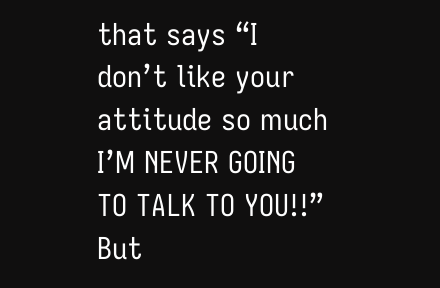that says “I don’t like your attitude so much I’M NEVER GOING TO TALK TO YOU!!” But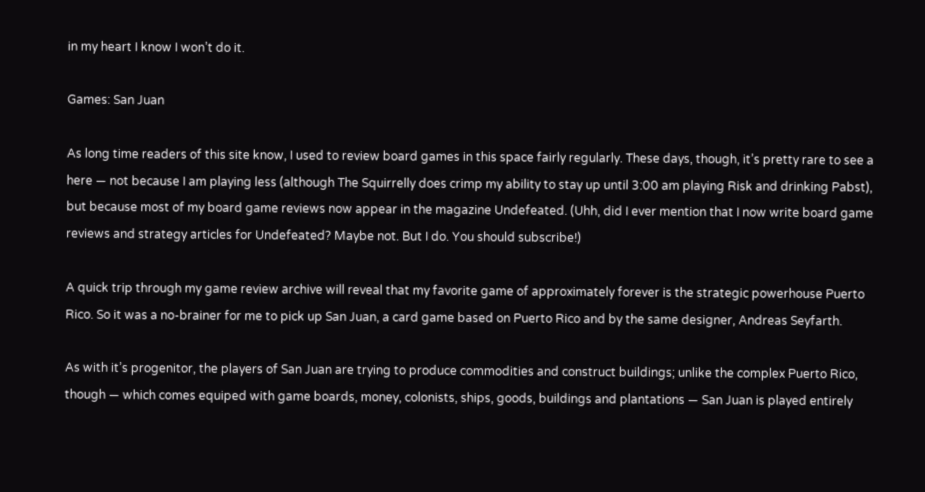in my heart I know I won’t do it.

Games: San Juan

As long time readers of this site know, I used to review board games in this space fairly regularly. These days, though, it’s pretty rare to see a here — not because I am playing less (although The Squirrelly does crimp my ability to stay up until 3:00 am playing Risk and drinking Pabst), but because most of my board game reviews now appear in the magazine Undefeated. (Uhh, did I ever mention that I now write board game reviews and strategy articles for Undefeated? Maybe not. But I do. You should subscribe!)

A quick trip through my game review archive will reveal that my favorite game of approximately forever is the strategic powerhouse Puerto Rico. So it was a no-brainer for me to pick up San Juan, a card game based on Puerto Rico and by the same designer, Andreas Seyfarth.

As with it’s progenitor, the players of San Juan are trying to produce commodities and construct buildings; unlike the complex Puerto Rico, though — which comes equiped with game boards, money, colonists, ships, goods, buildings and plantations — San Juan is played entirely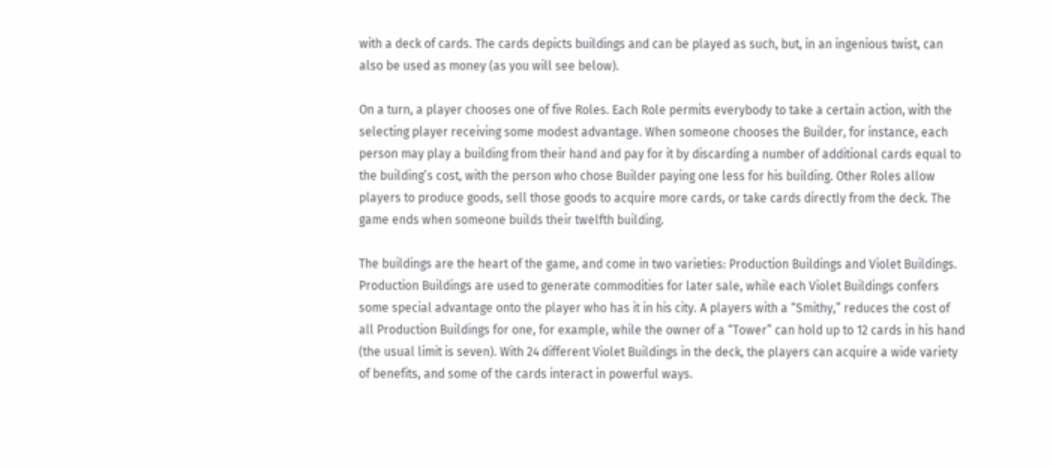with a deck of cards. The cards depicts buildings and can be played as such, but, in an ingenious twist, can also be used as money (as you will see below).

On a turn, a player chooses one of five Roles. Each Role permits everybody to take a certain action, with the selecting player receiving some modest advantage. When someone chooses the Builder, for instance, each person may play a building from their hand and pay for it by discarding a number of additional cards equal to the building’s cost, with the person who chose Builder paying one less for his building. Other Roles allow players to produce goods, sell those goods to acquire more cards, or take cards directly from the deck. The game ends when someone builds their twelfth building.

The buildings are the heart of the game, and come in two varieties: Production Buildings and Violet Buildings. Production Buildings are used to generate commodities for later sale, while each Violet Buildings confers some special advantage onto the player who has it in his city. A players with a “Smithy,” reduces the cost of all Production Buildings for one, for example, while the owner of a “Tower” can hold up to 12 cards in his hand (the usual limit is seven). With 24 different Violet Buildings in the deck, the players can acquire a wide variety of benefits, and some of the cards interact in powerful ways.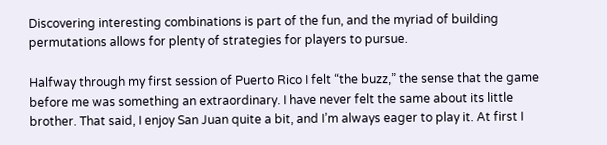Discovering interesting combinations is part of the fun, and the myriad of building permutations allows for plenty of strategies for players to pursue.

Halfway through my first session of Puerto Rico I felt “the buzz,” the sense that the game before me was something an extraordinary. I have never felt the same about its little brother. That said, I enjoy San Juan quite a bit, and I’m always eager to play it. At first I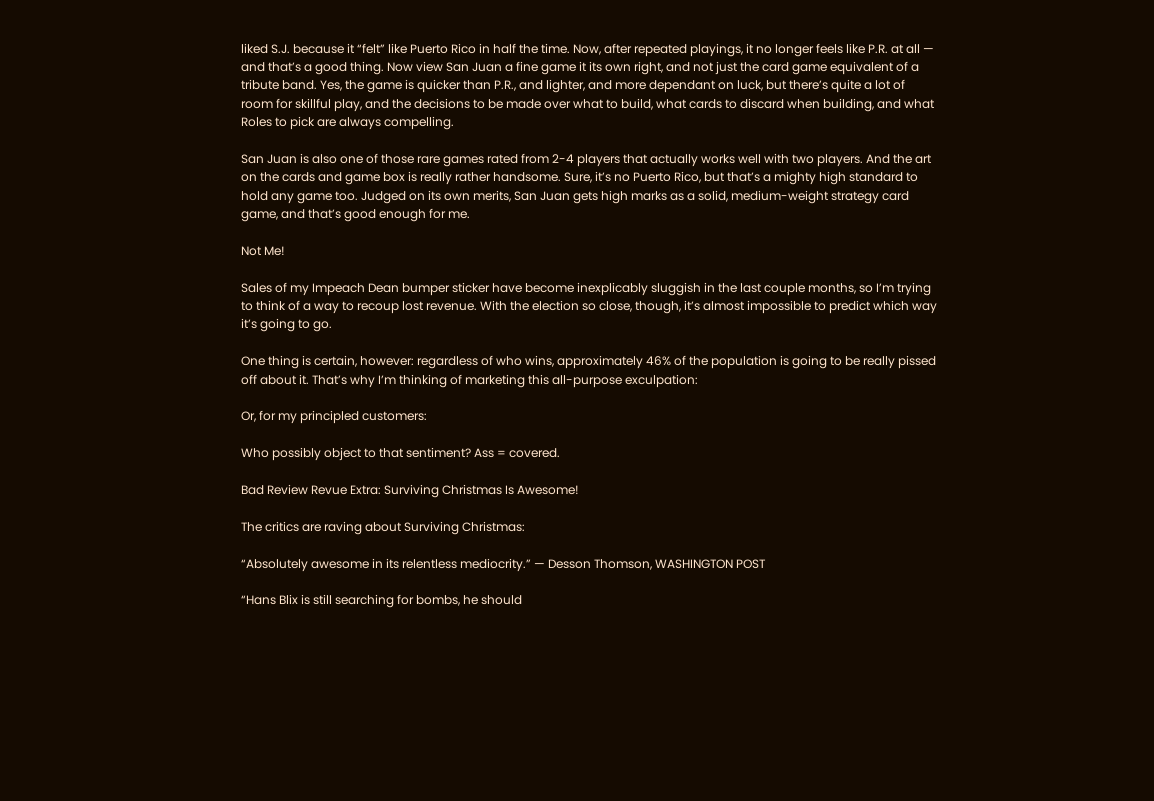liked S.J. because it “felt” like Puerto Rico in half the time. Now, after repeated playings, it no longer feels like P.R. at all — and that’s a good thing. Now view San Juan a fine game it its own right, and not just the card game equivalent of a tribute band. Yes, the game is quicker than P.R., and lighter, and more dependant on luck, but there’s quite a lot of room for skillful play, and the decisions to be made over what to build, what cards to discard when building, and what Roles to pick are always compelling.

San Juan is also one of those rare games rated from 2-4 players that actually works well with two players. And the art on the cards and game box is really rather handsome. Sure, it’s no Puerto Rico, but that’s a mighty high standard to hold any game too. Judged on its own merits, San Juan gets high marks as a solid, medium-weight strategy card game, and that’s good enough for me.

Not Me!

Sales of my Impeach Dean bumper sticker have become inexplicably sluggish in the last couple months, so I’m trying to think of a way to recoup lost revenue. With the election so close, though, it’s almost impossible to predict which way it’s going to go.

One thing is certain, however: regardless of who wins, approximately 46% of the population is going to be really pissed off about it. That’s why I’m thinking of marketing this all-purpose exculpation:

Or, for my principled customers:

Who possibly object to that sentiment? Ass = covered.

Bad Review Revue Extra: Surviving Christmas Is Awesome!

The critics are raving about Surviving Christmas:

“Absolutely awesome in its relentless mediocrity.” — Desson Thomson, WASHINGTON POST

“Hans Blix is still searching for bombs, he should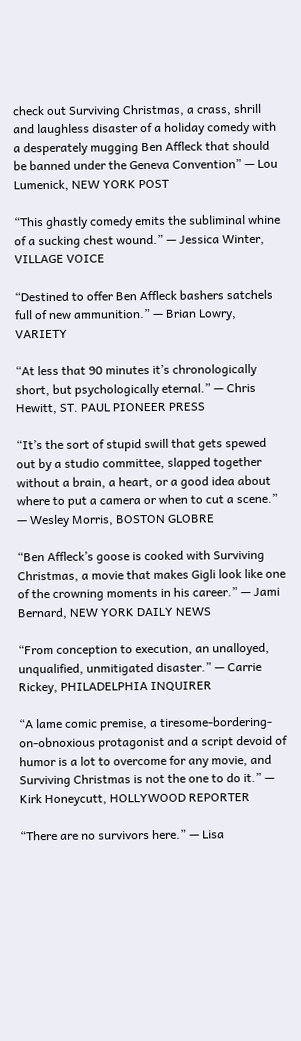check out Surviving Christmas, a crass, shrill and laughless disaster of a holiday comedy with a desperately mugging Ben Affleck that should be banned under the Geneva Convention” — Lou Lumenick, NEW YORK POST

“This ghastly comedy emits the subliminal whine of a sucking chest wound.” — Jessica Winter, VILLAGE VOICE

“Destined to offer Ben Affleck bashers satchels full of new ammunition.” — Brian Lowry, VARIETY

“At less that 90 minutes it’s chronologically short, but psychologically eternal.” — Chris Hewitt, ST. PAUL PIONEER PRESS

“It’s the sort of stupid swill that gets spewed out by a studio committee, slapped together without a brain, a heart, or a good idea about where to put a camera or when to cut a scene.” — Wesley Morris, BOSTON GLOBRE

“Ben Affleck’s goose is cooked with Surviving Christmas, a movie that makes Gigli look like one of the crowning moments in his career.” — Jami Bernard, NEW YORK DAILY NEWS

“From conception to execution, an unalloyed, unqualified, unmitigated disaster.” — Carrie Rickey, PHILADELPHIA INQUIRER

“A lame comic premise, a tiresome-bordering-on-obnoxious protagonist and a script devoid of humor is a lot to overcome for any movie, and Surviving Christmas is not the one to do it.” — Kirk Honeycutt, HOLLYWOOD REPORTER

“There are no survivors here.” — Lisa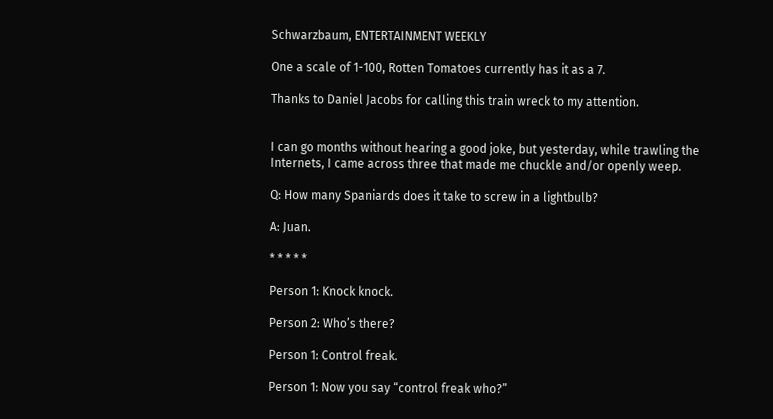Schwarzbaum, ENTERTAINMENT WEEKLY

One a scale of 1-100, Rotten Tomatoes currently has it as a 7.

Thanks to Daniel Jacobs for calling this train wreck to my attention.


I can go months without hearing a good joke, but yesterday, while trawling the Internets, I came across three that made me chuckle and/or openly weep.

Q: How many Spaniards does it take to screw in a lightbulb?

A: Juan.

* * * * *

Person 1: Knock knock.

Person 2: Who’s there?

Person 1: Control freak.

Person 1: Now you say “control freak who?”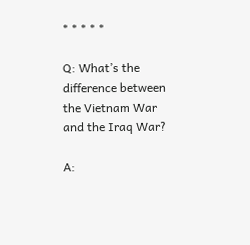* * * * *

Q: What’s the difference between the Vietnam War and the Iraq War?

A: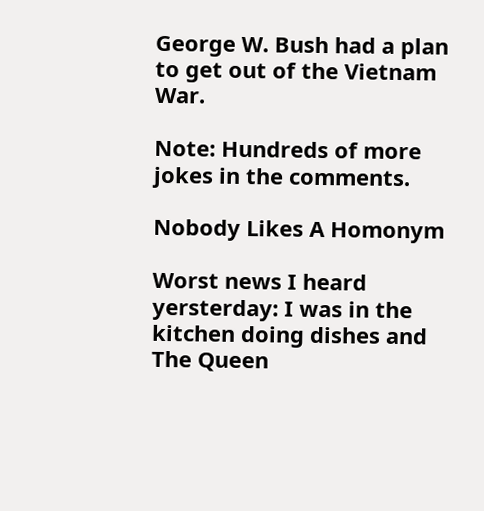George W. Bush had a plan to get out of the Vietnam War.

Note: Hundreds of more jokes in the comments.

Nobody Likes A Homonym

Worst news I heard yersterday: I was in the kitchen doing dishes and The Queen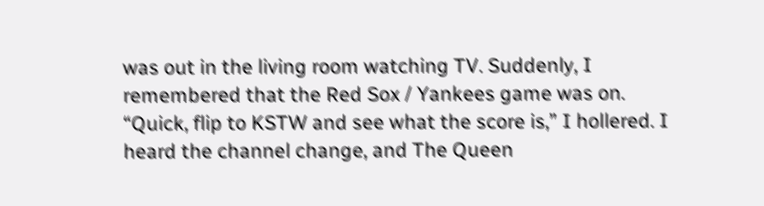was out in the living room watching TV. Suddenly, I remembered that the Red Sox / Yankees game was on. “Quick, flip to KSTW and see what the score is,” I hollered. I heard the channel change, and The Queen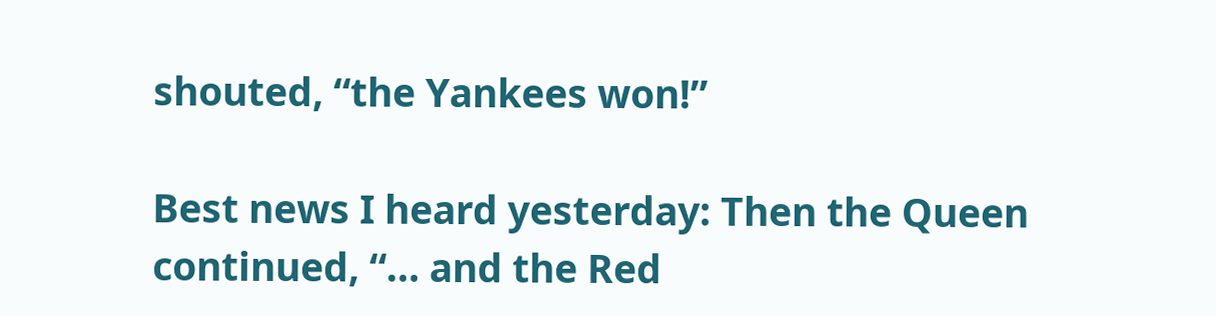shouted, “the Yankees won!”

Best news I heard yesterday: Then the Queen continued, “… and the Red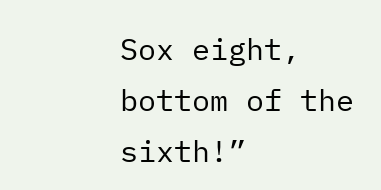Sox eight, bottom of the sixth!”